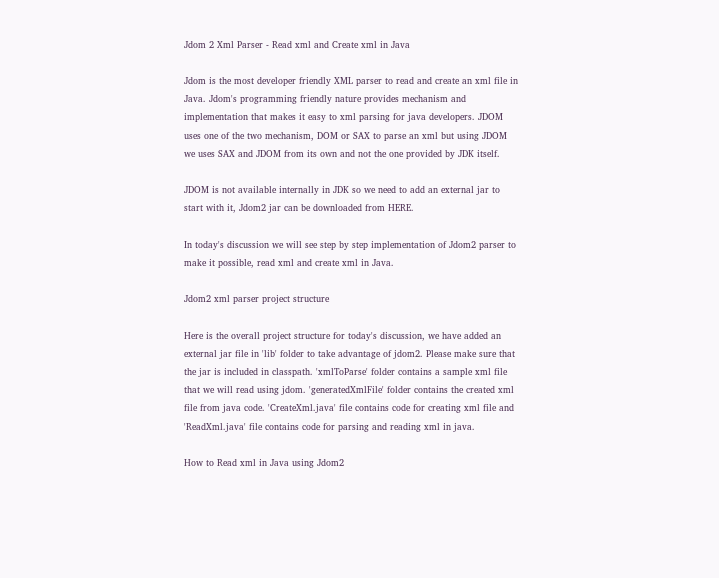Jdom 2 Xml Parser - Read xml and Create xml in Java

Jdom is the most developer friendly XML parser to read and create an xml file in Java. Jdom's programming friendly nature provides mechanism and implementation that makes it easy to xml parsing for java developers. JDOM uses one of the two mechanism, DOM or SAX to parse an xml but using JDOM we uses SAX and JDOM from its own and not the one provided by JDK itself.

JDOM is not available internally in JDK so we need to add an external jar to start with it, Jdom2 jar can be downloaded from HERE.

In today's discussion we will see step by step implementation of Jdom2 parser to make it possible, read xml and create xml in Java.

Jdom2 xml parser project structure

Here is the overall project structure for today's discussion, we have added an external jar file in 'lib' folder to take advantage of jdom2. Please make sure that the jar is included in classpath. 'xmlToParse' folder contains a sample xml file that we will read using jdom. 'generatedXmlFile' folder contains the created xml file from java code. 'CreateXml.java' file contains code for creating xml file and 'ReadXml.java' file contains code for parsing and reading xml in java.

How to Read xml in Java using Jdom2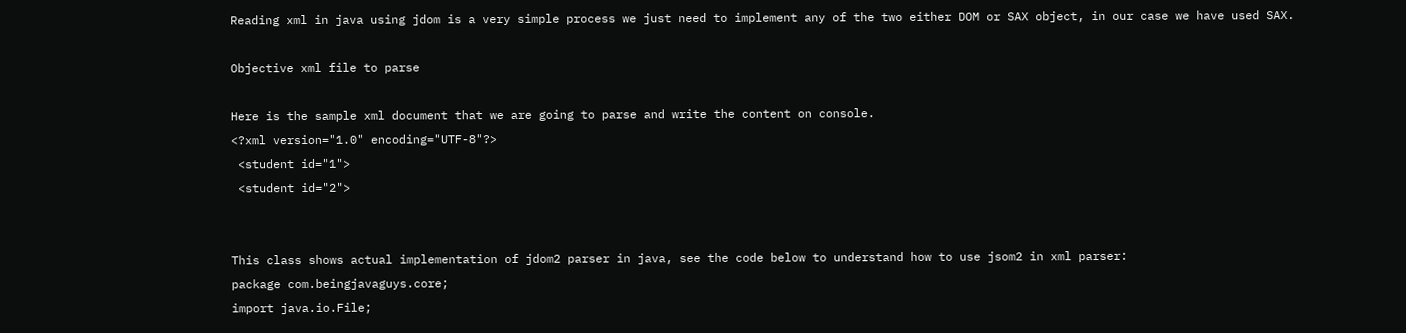Reading xml in java using jdom is a very simple process we just need to implement any of the two either DOM or SAX object, in our case we have used SAX.

Objective xml file to parse

Here is the sample xml document that we are going to parse and write the content on console.
<?xml version="1.0" encoding="UTF-8"?>
 <student id="1">
 <student id="2">


This class shows actual implementation of jdom2 parser in java, see the code below to understand how to use jsom2 in xml parser:
package com.beingjavaguys.core;
import java.io.File;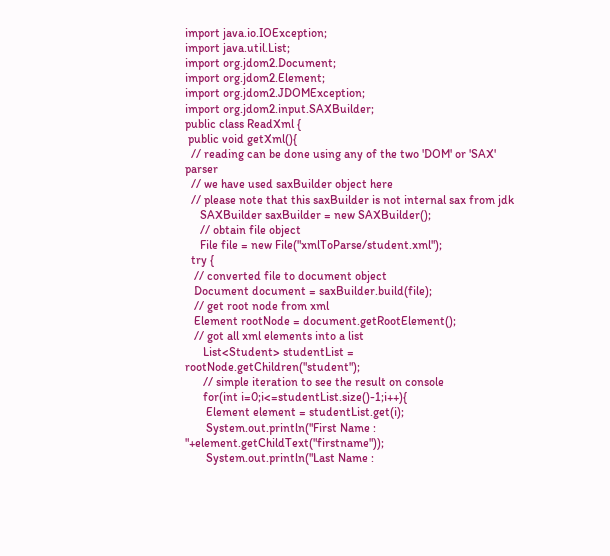import java.io.IOException;
import java.util.List;
import org.jdom2.Document;
import org.jdom2.Element;
import org.jdom2.JDOMException;
import org.jdom2.input.SAXBuilder;
public class ReadXml {
 public void getXml(){
  // reading can be done using any of the two 'DOM' or 'SAX' parser
  // we have used saxBuilder object here
  // please note that this saxBuilder is not internal sax from jdk
     SAXBuilder saxBuilder = new SAXBuilder();
     // obtain file object
     File file = new File("xmlToParse/student.xml");
  try {
   // converted file to document object
   Document document = saxBuilder.build(file);
   // get root node from xml
   Element rootNode = document.getRootElement();
   // got all xml elements into a list
      List<Student> studentList = rootNode.getChildren("student");
      // simple iteration to see the result on console
      for(int i=0;i<=studentList.size()-1;i++){
       Element element = studentList.get(i);
       System.out.println("First Name : "+element.getChildText("firstname"));
       System.out.println("Last Name :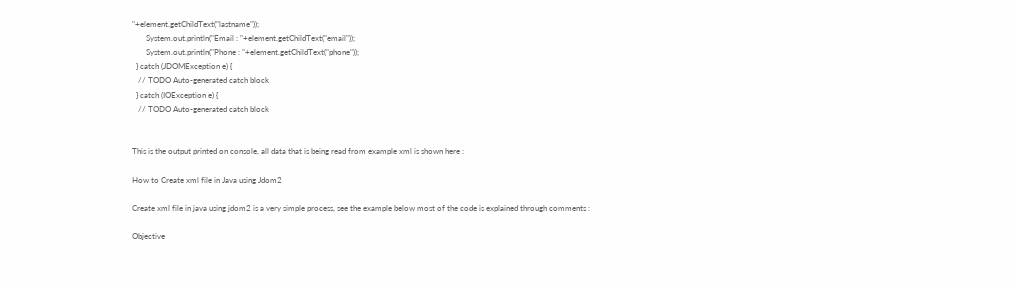"+element.getChildText("lastname"));
       System.out.println("Email : "+element.getChildText("email"));
       System.out.println("Phone : "+element.getChildText("phone"));
  } catch (JDOMException e) {
   // TODO Auto-generated catch block
  } catch (IOException e) {
   // TODO Auto-generated catch block


This is the output printed on console, all data that is being read from example xml is shown here :

How to Create xml file in Java using Jdom2

Create xml file in java using jdom2 is a very simple process, see the example below most of the code is explained through comments :

Objective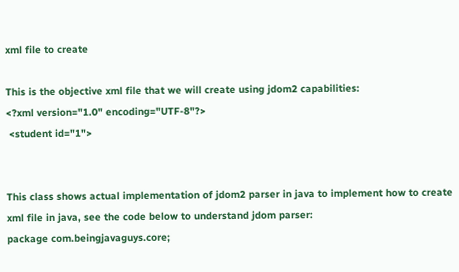xml file to create

This is the objective xml file that we will create using jdom2 capabilities:
<?xml version="1.0" encoding="UTF-8"?>
 <student id="1">


This class shows actual implementation of jdom2 parser in java to implement how to create xml file in java, see the code below to understand jdom parser:
package com.beingjavaguys.core;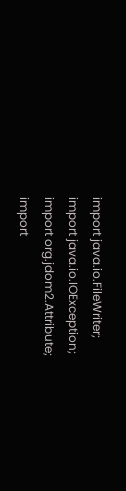import java.io.FileWriter;
import java.io.IOException;
import org.jdom2.Attribute;
import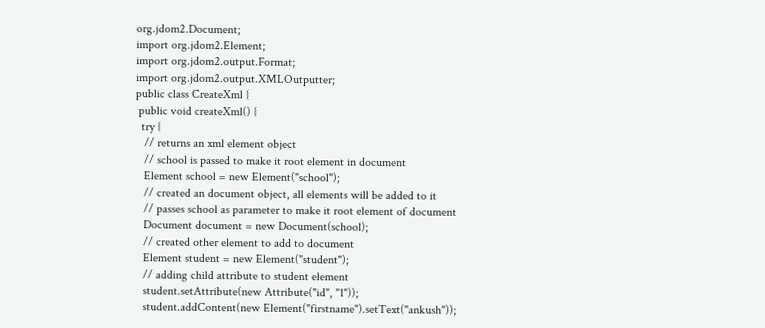org.jdom2.Document;
import org.jdom2.Element;
import org.jdom2.output.Format;
import org.jdom2.output.XMLOutputter;
public class CreateXml {
 public void createXml() {
  try {
   // returns an xml element object
   // school is passed to make it root element in document
   Element school = new Element("school");
   // created an document object, all elements will be added to it
   // passes school as parameter to make it root element of document
   Document document = new Document(school);
   // created other element to add to document
   Element student = new Element("student");
   // adding child attribute to student element
   student.setAttribute(new Attribute("id", "1"));
   student.addContent(new Element("firstname").setText("ankush"));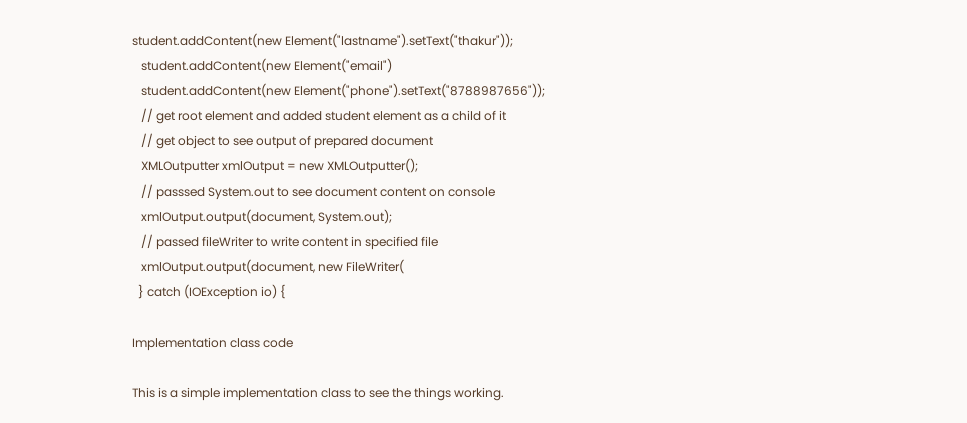student.addContent(new Element("lastname").setText("thakur"));
   student.addContent(new Element("email")
   student.addContent(new Element("phone").setText("8788987656"));
   // get root element and added student element as a child of it
   // get object to see output of prepared document
   XMLOutputter xmlOutput = new XMLOutputter();
   // passsed System.out to see document content on console
   xmlOutput.output(document, System.out);
   // passed fileWriter to write content in specified file
   xmlOutput.output(document, new FileWriter(
  } catch (IOException io) {

Implementation class code

This is a simple implementation class to see the things working.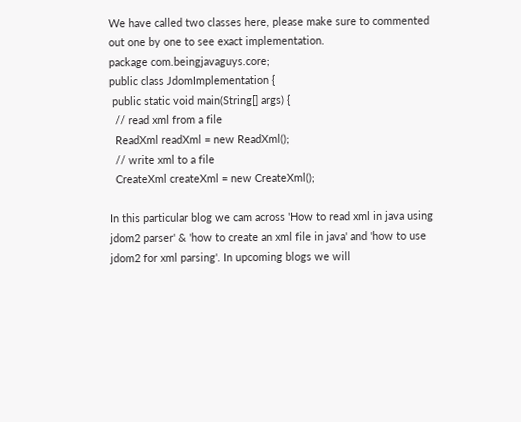We have called two classes here, please make sure to commented out one by one to see exact implementation.
package com.beingjavaguys.core;
public class JdomImplementation {
 public static void main(String[] args) {
  // read xml from a file
  ReadXml readXml = new ReadXml();
  // write xml to a file
  CreateXml createXml = new CreateXml();

In this particular blog we cam across 'How to read xml in java using jdom2 parser' & 'how to create an xml file in java' and 'how to use jdom2 for xml parsing'. In upcoming blogs we will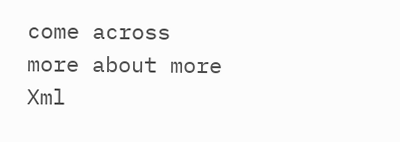come across more about more Xml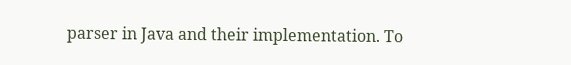parser in Java and their implementation. To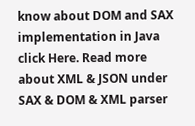know about DOM and SAX implementation in Java click Here. Read more about XML & JSON under SAX & DOM & XML parser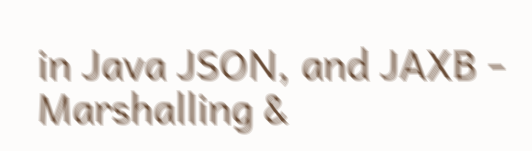in Java JSON, and JAXB - Marshalling &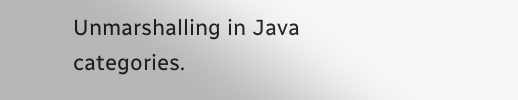Unmarshalling in Java categories.